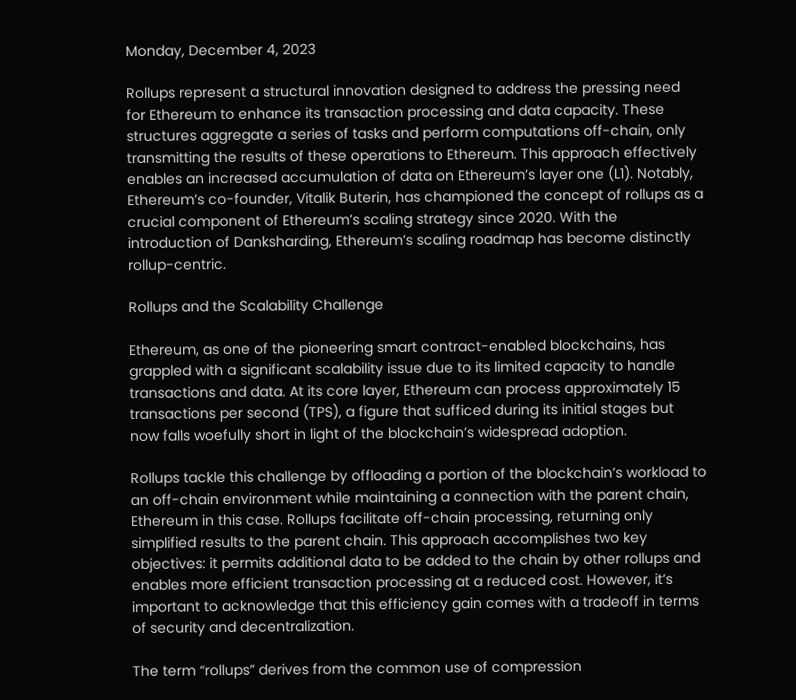Monday, December 4, 2023

Rollups represent a structural innovation designed to address the pressing need for Ethereum to enhance its transaction processing and data capacity. These structures aggregate a series of tasks and perform computations off-chain, only transmitting the results of these operations to Ethereum. This approach effectively enables an increased accumulation of data on Ethereum’s layer one (L1). Notably, Ethereum’s co-founder, Vitalik Buterin, has championed the concept of rollups as a crucial component of Ethereum’s scaling strategy since 2020. With the introduction of Danksharding, Ethereum’s scaling roadmap has become distinctly rollup-centric.

Rollups and the Scalability Challenge

Ethereum, as one of the pioneering smart contract-enabled blockchains, has grappled with a significant scalability issue due to its limited capacity to handle transactions and data. At its core layer, Ethereum can process approximately 15 transactions per second (TPS), a figure that sufficed during its initial stages but now falls woefully short in light of the blockchain’s widespread adoption.

Rollups tackle this challenge by offloading a portion of the blockchain’s workload to an off-chain environment while maintaining a connection with the parent chain, Ethereum in this case. Rollups facilitate off-chain processing, returning only simplified results to the parent chain. This approach accomplishes two key objectives: it permits additional data to be added to the chain by other rollups and enables more efficient transaction processing at a reduced cost. However, it’s important to acknowledge that this efficiency gain comes with a tradeoff in terms of security and decentralization.

The term “rollups” derives from the common use of compression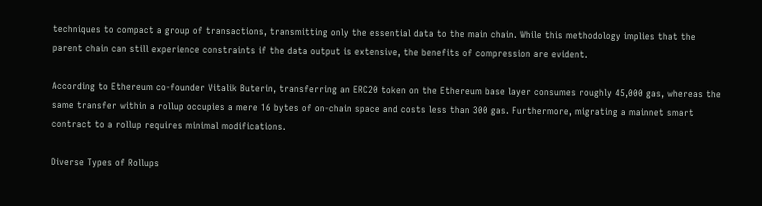techniques to compact a group of transactions, transmitting only the essential data to the main chain. While this methodology implies that the parent chain can still experience constraints if the data output is extensive, the benefits of compression are evident.

According to Ethereum co-founder Vitalik Buterin, transferring an ERC20 token on the Ethereum base layer consumes roughly 45,000 gas, whereas the same transfer within a rollup occupies a mere 16 bytes of on-chain space and costs less than 300 gas. Furthermore, migrating a mainnet smart contract to a rollup requires minimal modifications.

Diverse Types of Rollups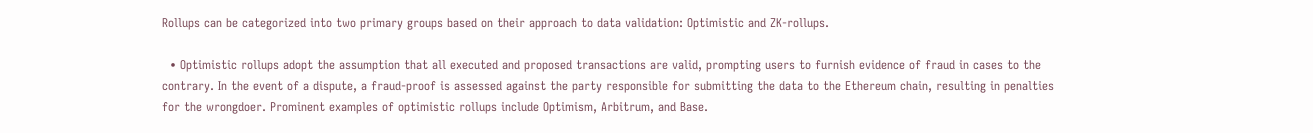Rollups can be categorized into two primary groups based on their approach to data validation: Optimistic and ZK-rollups.

  • Optimistic rollups adopt the assumption that all executed and proposed transactions are valid, prompting users to furnish evidence of fraud in cases to the contrary. In the event of a dispute, a fraud-proof is assessed against the party responsible for submitting the data to the Ethereum chain, resulting in penalties for the wrongdoer. Prominent examples of optimistic rollups include Optimism, Arbitrum, and Base.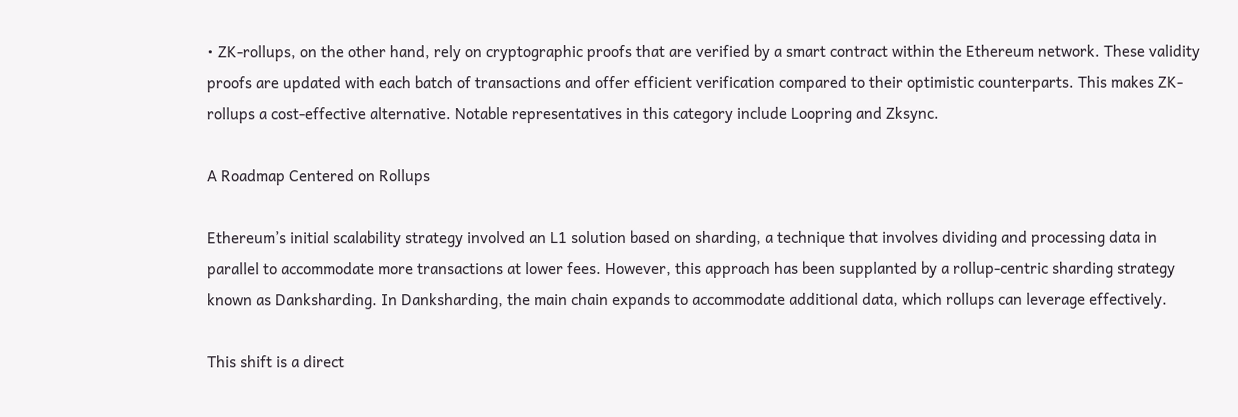• ZK-rollups, on the other hand, rely on cryptographic proofs that are verified by a smart contract within the Ethereum network. These validity proofs are updated with each batch of transactions and offer efficient verification compared to their optimistic counterparts. This makes ZK-rollups a cost-effective alternative. Notable representatives in this category include Loopring and Zksync.

A Roadmap Centered on Rollups

Ethereum’s initial scalability strategy involved an L1 solution based on sharding, a technique that involves dividing and processing data in parallel to accommodate more transactions at lower fees. However, this approach has been supplanted by a rollup-centric sharding strategy known as Danksharding. In Danksharding, the main chain expands to accommodate additional data, which rollups can leverage effectively.

This shift is a direct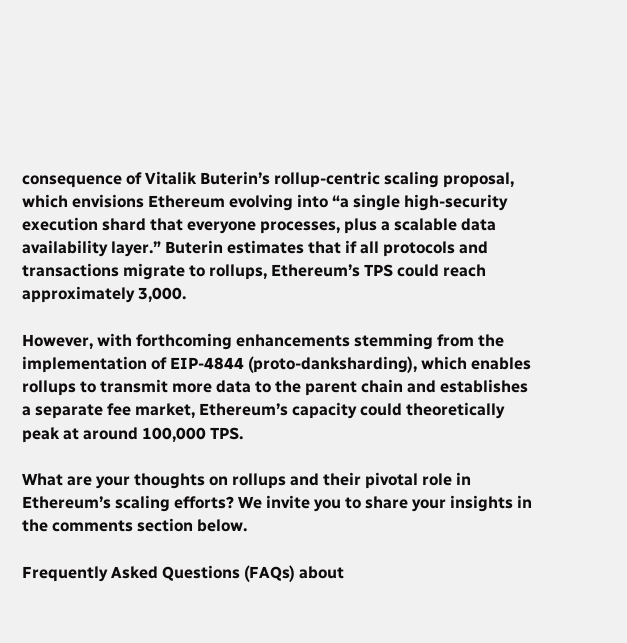consequence of Vitalik Buterin’s rollup-centric scaling proposal, which envisions Ethereum evolving into “a single high-security execution shard that everyone processes, plus a scalable data availability layer.” Buterin estimates that if all protocols and transactions migrate to rollups, Ethereum’s TPS could reach approximately 3,000.

However, with forthcoming enhancements stemming from the implementation of EIP-4844 (proto-danksharding), which enables rollups to transmit more data to the parent chain and establishes a separate fee market, Ethereum’s capacity could theoretically peak at around 100,000 TPS.

What are your thoughts on rollups and their pivotal role in Ethereum’s scaling efforts? We invite you to share your insights in the comments section below.

Frequently Asked Questions (FAQs) about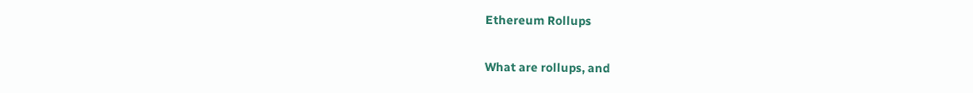Ethereum Rollups

What are rollups, and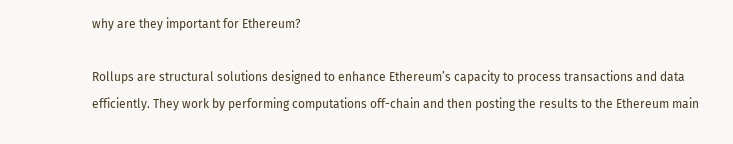why are they important for Ethereum?

Rollups are structural solutions designed to enhance Ethereum’s capacity to process transactions and data efficiently. They work by performing computations off-chain and then posting the results to the Ethereum main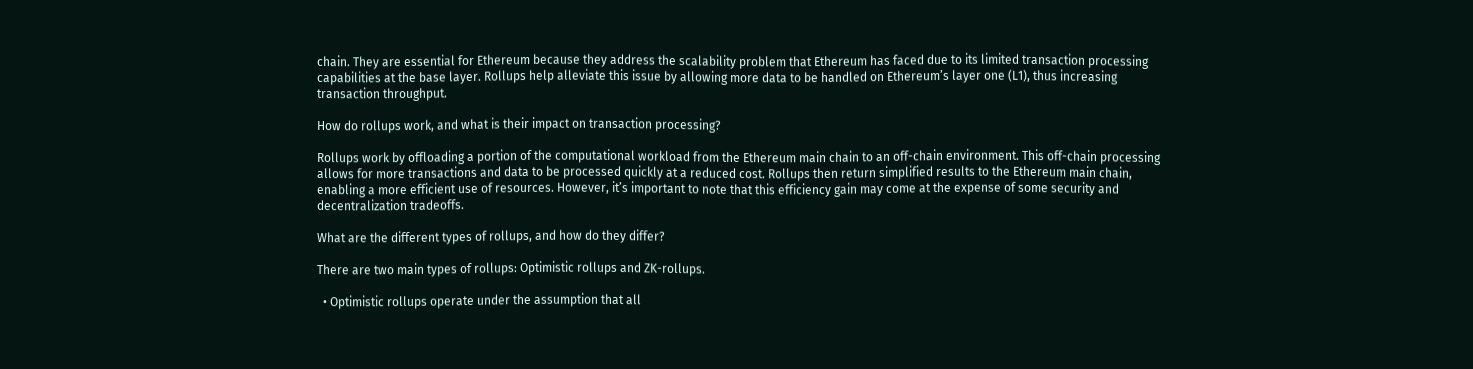chain. They are essential for Ethereum because they address the scalability problem that Ethereum has faced due to its limited transaction processing capabilities at the base layer. Rollups help alleviate this issue by allowing more data to be handled on Ethereum’s layer one (L1), thus increasing transaction throughput.

How do rollups work, and what is their impact on transaction processing?

Rollups work by offloading a portion of the computational workload from the Ethereum main chain to an off-chain environment. This off-chain processing allows for more transactions and data to be processed quickly at a reduced cost. Rollups then return simplified results to the Ethereum main chain, enabling a more efficient use of resources. However, it’s important to note that this efficiency gain may come at the expense of some security and decentralization tradeoffs.

What are the different types of rollups, and how do they differ?

There are two main types of rollups: Optimistic rollups and ZK-rollups.

  • Optimistic rollups operate under the assumption that all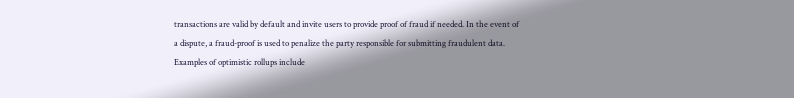transactions are valid by default and invite users to provide proof of fraud if needed. In the event of a dispute, a fraud-proof is used to penalize the party responsible for submitting fraudulent data. Examples of optimistic rollups include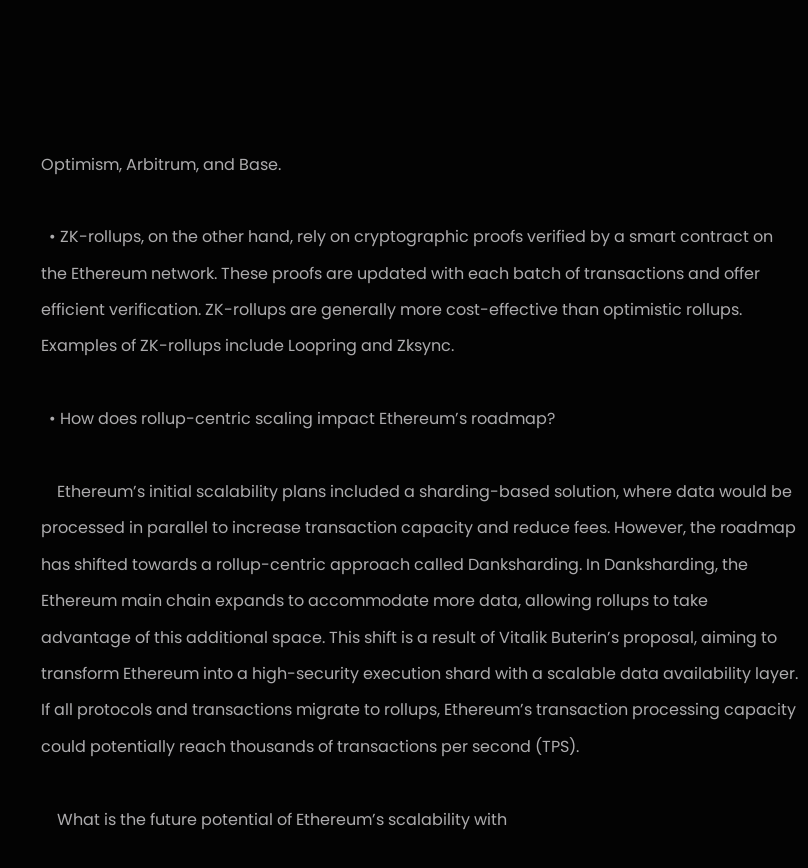Optimism, Arbitrum, and Base.

  • ZK-rollups, on the other hand, rely on cryptographic proofs verified by a smart contract on the Ethereum network. These proofs are updated with each batch of transactions and offer efficient verification. ZK-rollups are generally more cost-effective than optimistic rollups. Examples of ZK-rollups include Loopring and Zksync.

  • How does rollup-centric scaling impact Ethereum’s roadmap?

    Ethereum’s initial scalability plans included a sharding-based solution, where data would be processed in parallel to increase transaction capacity and reduce fees. However, the roadmap has shifted towards a rollup-centric approach called Danksharding. In Danksharding, the Ethereum main chain expands to accommodate more data, allowing rollups to take advantage of this additional space. This shift is a result of Vitalik Buterin’s proposal, aiming to transform Ethereum into a high-security execution shard with a scalable data availability layer. If all protocols and transactions migrate to rollups, Ethereum’s transaction processing capacity could potentially reach thousands of transactions per second (TPS).

    What is the future potential of Ethereum’s scalability with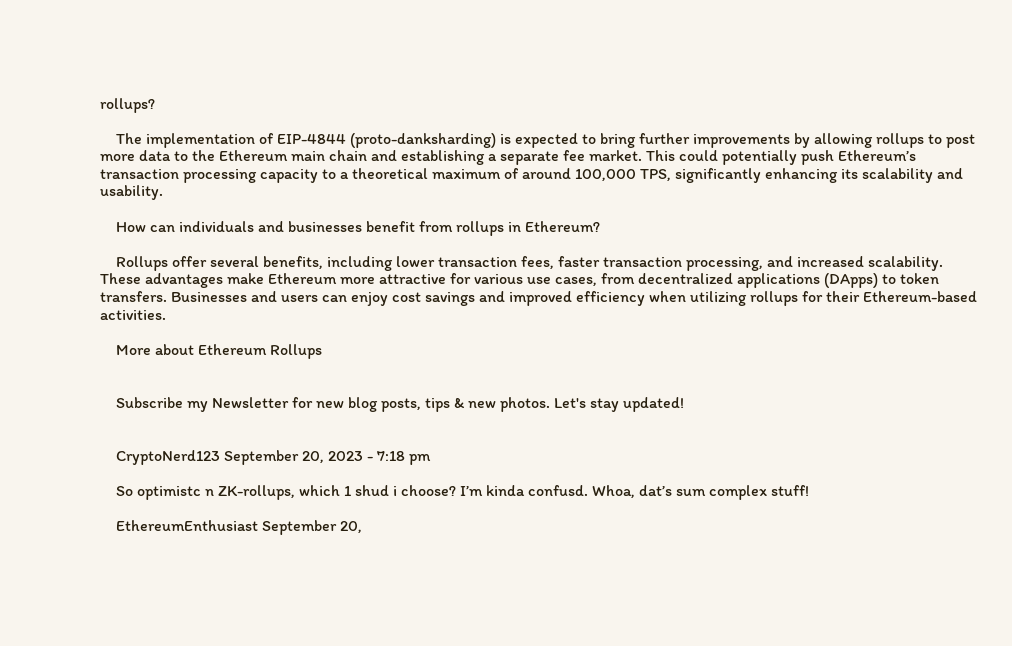rollups?

    The implementation of EIP-4844 (proto-danksharding) is expected to bring further improvements by allowing rollups to post more data to the Ethereum main chain and establishing a separate fee market. This could potentially push Ethereum’s transaction processing capacity to a theoretical maximum of around 100,000 TPS, significantly enhancing its scalability and usability.

    How can individuals and businesses benefit from rollups in Ethereum?

    Rollups offer several benefits, including lower transaction fees, faster transaction processing, and increased scalability. These advantages make Ethereum more attractive for various use cases, from decentralized applications (DApps) to token transfers. Businesses and users can enjoy cost savings and improved efficiency when utilizing rollups for their Ethereum-based activities.

    More about Ethereum Rollups


    Subscribe my Newsletter for new blog posts, tips & new photos. Let's stay updated!


    CryptoNerd123 September 20, 2023 - 7:18 pm

    So optimistc n ZK-rollups, which 1 shud i choose? I’m kinda confusd. Whoa, dat’s sum complex stuff!

    EthereumEnthusiast September 20,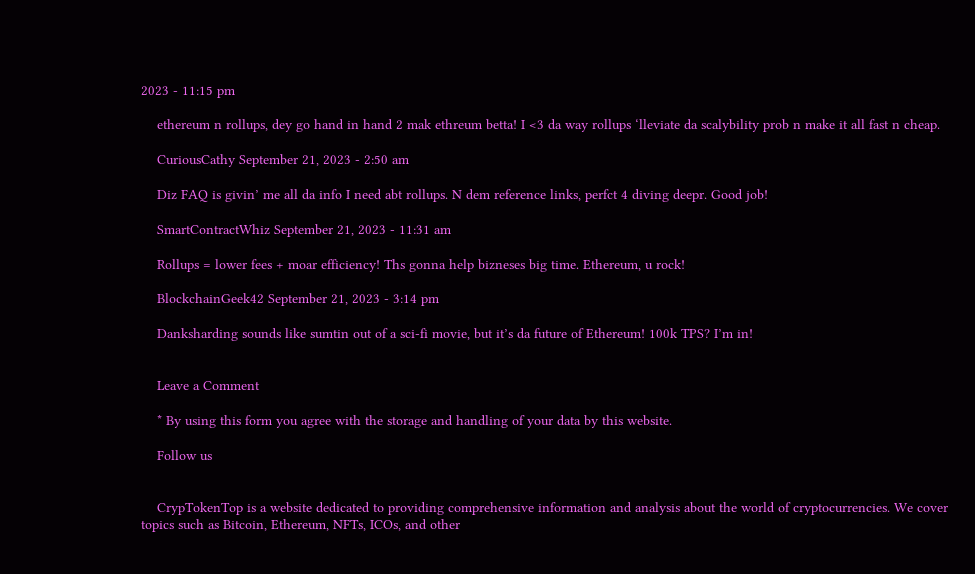2023 - 11:15 pm

    ethereum n rollups, dey go hand in hand 2 mak ethreum betta! I <3 da way rollups ‘lleviate da scalybility prob n make it all fast n cheap.

    CuriousCathy September 21, 2023 - 2:50 am

    Diz FAQ is givin’ me all da info I need abt rollups. N dem reference links, perfct 4 diving deepr. Good job!

    SmartContractWhiz September 21, 2023 - 11:31 am

    Rollups = lower fees + moar efficiency! Ths gonna help bizneses big time. Ethereum, u rock!

    BlockchainGeek42 September 21, 2023 - 3:14 pm

    Danksharding sounds like sumtin out of a sci-fi movie, but it’s da future of Ethereum! 100k TPS? I’m in!


    Leave a Comment

    * By using this form you agree with the storage and handling of your data by this website.

    Follow us


    CrypTokenTop is a website dedicated to providing comprehensive information and analysis about the world of cryptocurrencies. We cover topics such as Bitcoin, Ethereum, NFTs, ICOs, and other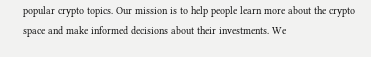popular crypto topics. Our mission is to help people learn more about the crypto space and make informed decisions about their investments. We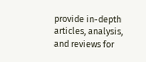provide in-depth articles, analysis, and reviews for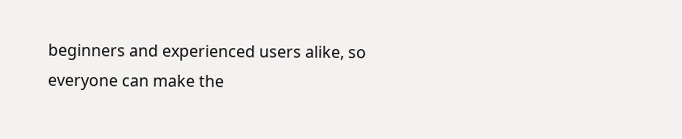beginners and experienced users alike, so everyone can make the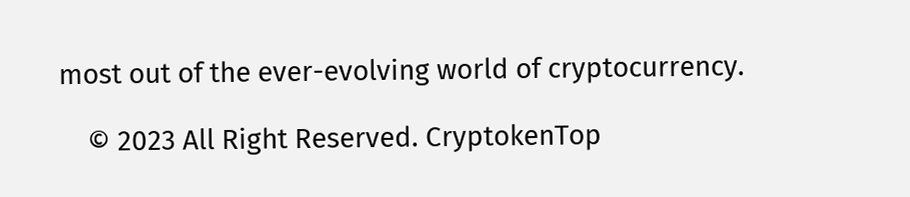most out of the ever-evolving world of cryptocurrency.

    © 2023 All Right Reserved. CryptokenTop